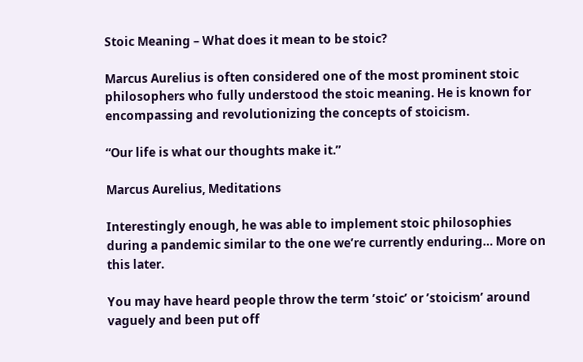Stoic Meaning – What does it mean to be stoic?

Marcus Aurelius is often considered one of the most prominent stoic philosophers who fully understood the stoic meaning. He is known for encompassing and revolutionizing the concepts of stoicism.

“Our life is what our thoughts make it.”

Marcus Aurelius, Meditations

Interestingly enough, he was able to implement stoic philosophies during a pandemic similar to the one we’re currently enduring… More on this later.

You may have heard people throw the term ’stoic’ or ’stoicism’ around vaguely and been put off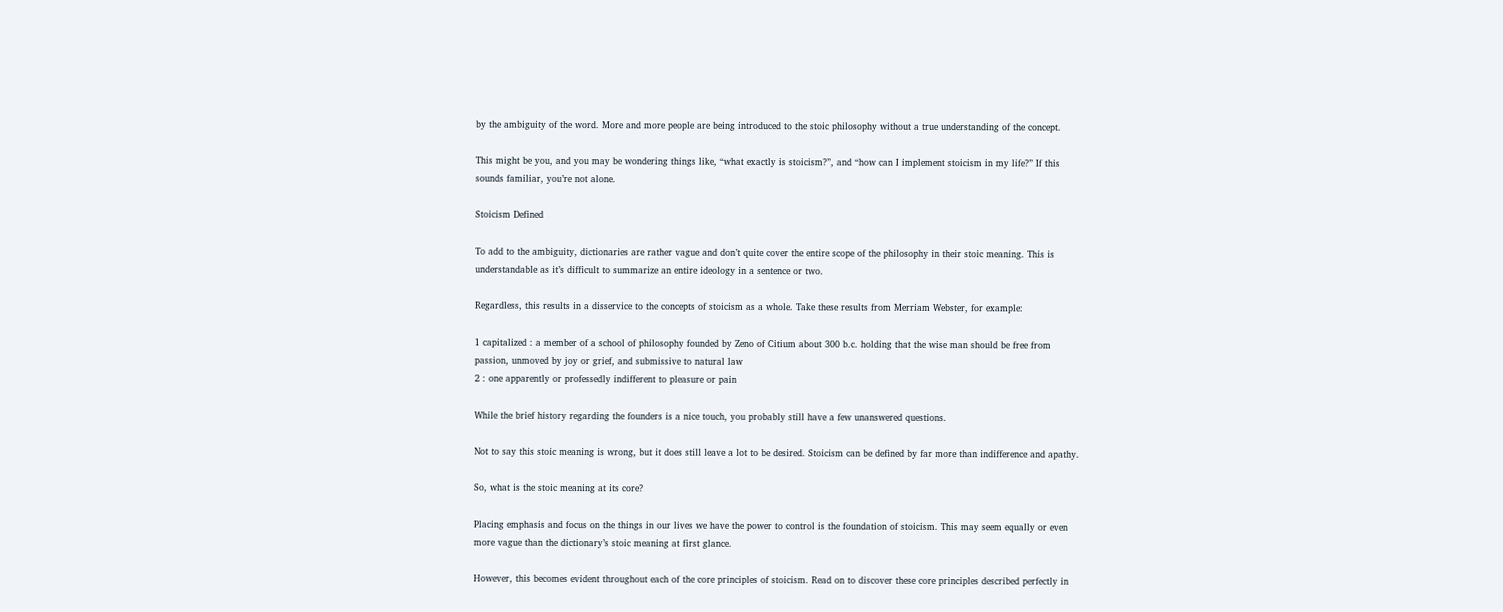by the ambiguity of the word. More and more people are being introduced to the stoic philosophy without a true understanding of the concept.

This might be you, and you may be wondering things like, “what exactly is stoicism?”, and “how can I implement stoicism in my life?” If this sounds familiar, you’re not alone.

Stoicism Defined

To add to the ambiguity, dictionaries are rather vague and don’t quite cover the entire scope of the philosophy in their stoic meaning. This is understandable as it’s difficult to summarize an entire ideology in a sentence or two.

Regardless, this results in a disservice to the concepts of stoicism as a whole. Take these results from Merriam Webster, for example:

1 capitalized : a member of a school of philosophy founded by Zeno of Citium about 300 b.c. holding that the wise man should be free from passion, unmoved by joy or grief, and submissive to natural law
2 : one apparently or professedly indifferent to pleasure or pain

While the brief history regarding the founders is a nice touch, you probably still have a few unanswered questions.

Not to say this stoic meaning is wrong, but it does still leave a lot to be desired. Stoicism can be defined by far more than indifference and apathy.

So, what is the stoic meaning at its core?

Placing emphasis and focus on the things in our lives we have the power to control is the foundation of stoicism. This may seem equally or even more vague than the dictionary’s stoic meaning at first glance.

However, this becomes evident throughout each of the core principles of stoicism. Read on to discover these core principles described perfectly in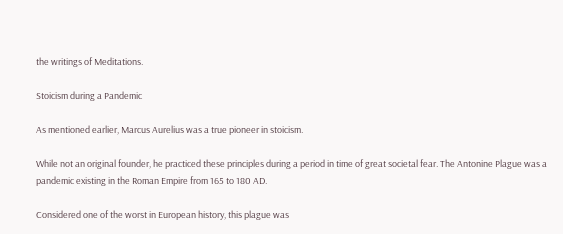the writings of Meditations.

Stoicism during a Pandemic

As mentioned earlier, Marcus Aurelius was a true pioneer in stoicism.

While not an original founder, he practiced these principles during a period in time of great societal fear. The Antonine Plague was a pandemic existing in the Roman Empire from 165 to 180 AD.

Considered one of the worst in European history, this plague was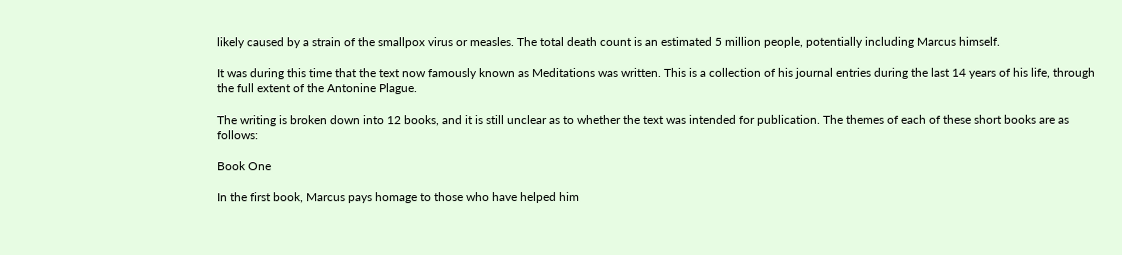likely caused by a strain of the smallpox virus or measles. The total death count is an estimated 5 million people, potentially including Marcus himself.

It was during this time that the text now famously known as Meditations was written. This is a collection of his journal entries during the last 14 years of his life, through the full extent of the Antonine Plague.

The writing is broken down into 12 books, and it is still unclear as to whether the text was intended for publication. The themes of each of these short books are as follows:

Book One

In the first book, Marcus pays homage to those who have helped him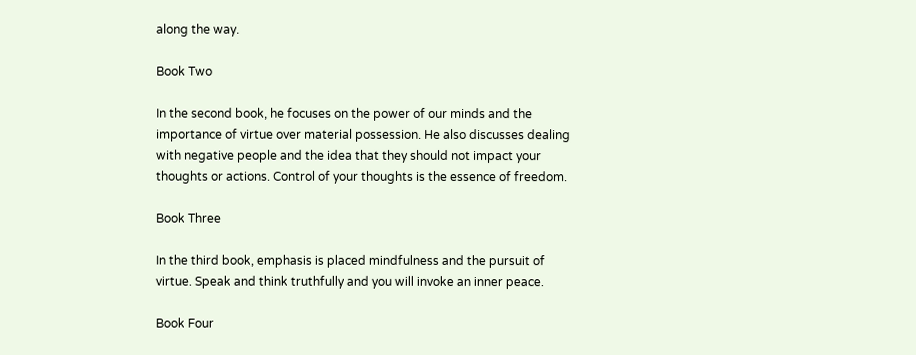along the way.

Book Two

In the second book, he focuses on the power of our minds and the importance of virtue over material possession. He also discusses dealing with negative people and the idea that they should not impact your thoughts or actions. Control of your thoughts is the essence of freedom.

Book Three

In the third book, emphasis is placed mindfulness and the pursuit of virtue. Speak and think truthfully and you will invoke an inner peace.

Book Four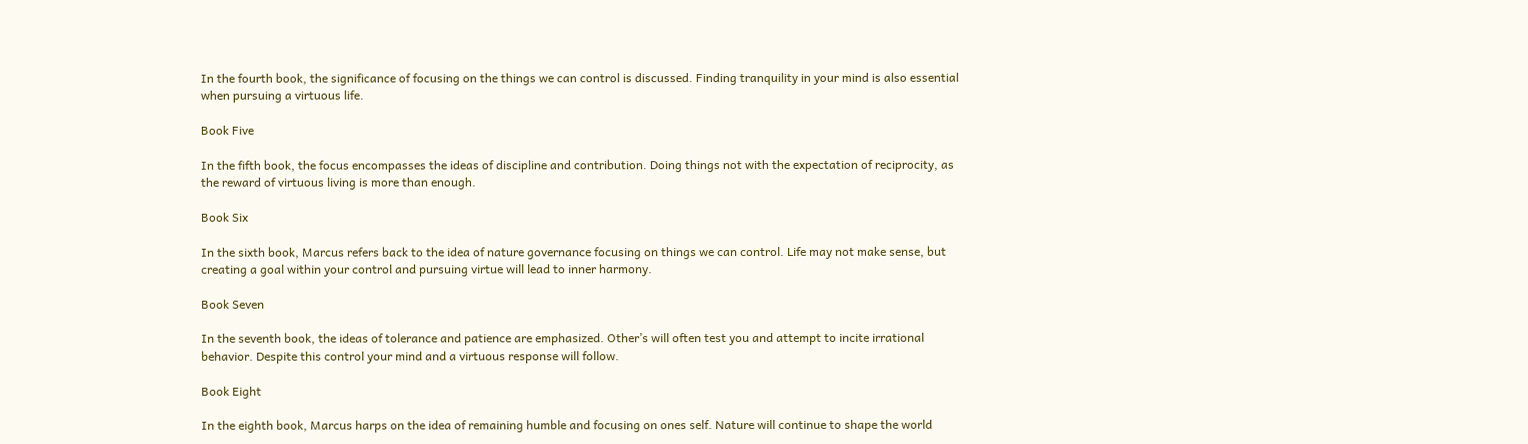In the fourth book, the significance of focusing on the things we can control is discussed. Finding tranquility in your mind is also essential when pursuing a virtuous life.

Book Five

In the fifth book, the focus encompasses the ideas of discipline and contribution. Doing things not with the expectation of reciprocity, as the reward of virtuous living is more than enough.

Book Six

In the sixth book, Marcus refers back to the idea of nature governance focusing on things we can control. Life may not make sense, but creating a goal within your control and pursuing virtue will lead to inner harmony.

Book Seven

In the seventh book, the ideas of tolerance and patience are emphasized. Other’s will often test you and attempt to incite irrational behavior. Despite this control your mind and a virtuous response will follow.

Book Eight

In the eighth book, Marcus harps on the idea of remaining humble and focusing on ones self. Nature will continue to shape the world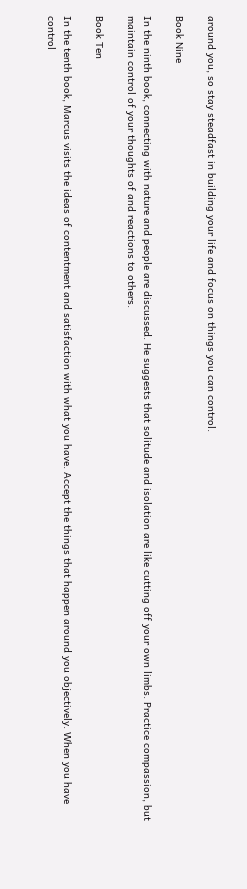around you, so stay steadfast in building your life and focus on things you can control.

Book Nine

In the ninth book, connecting with nature and people are discussed. He suggests that solitude and isolation are like cutting off your own limbs. Practice compassion, but maintain control of your thoughts of and reactions to others.

Book Ten

In the tenth book, Marcus visits the ideas of contentment and satisfaction with what you have. Accept the things that happen around you objectively. When you have control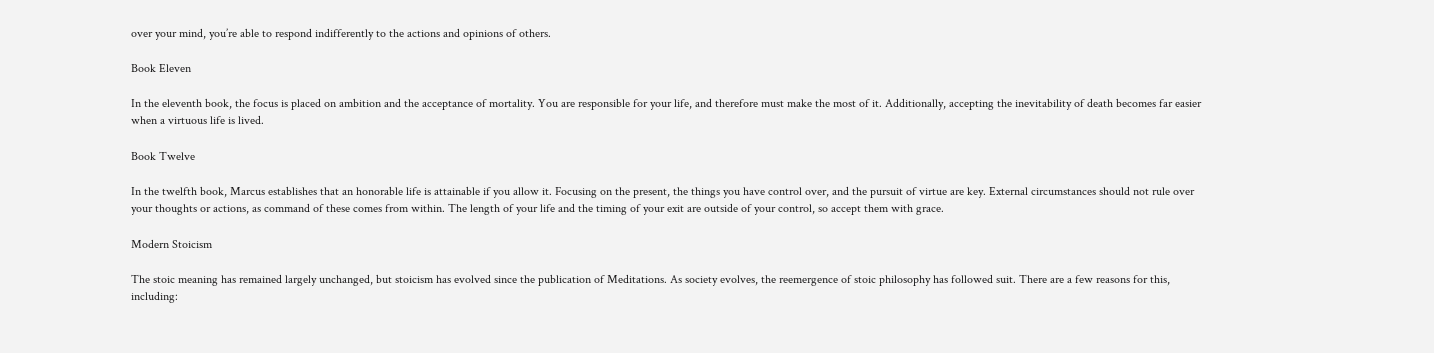over your mind, you’re able to respond indifferently to the actions and opinions of others.

Book Eleven

In the eleventh book, the focus is placed on ambition and the acceptance of mortality. You are responsible for your life, and therefore must make the most of it. Additionally, accepting the inevitability of death becomes far easier when a virtuous life is lived.

Book Twelve

In the twelfth book, Marcus establishes that an honorable life is attainable if you allow it. Focusing on the present, the things you have control over, and the pursuit of virtue are key. External circumstances should not rule over your thoughts or actions, as command of these comes from within. The length of your life and the timing of your exit are outside of your control, so accept them with grace.

Modern Stoicism

The stoic meaning has remained largely unchanged, but stoicism has evolved since the publication of Meditations. As society evolves, the reemergence of stoic philosophy has followed suit. There are a few reasons for this, including: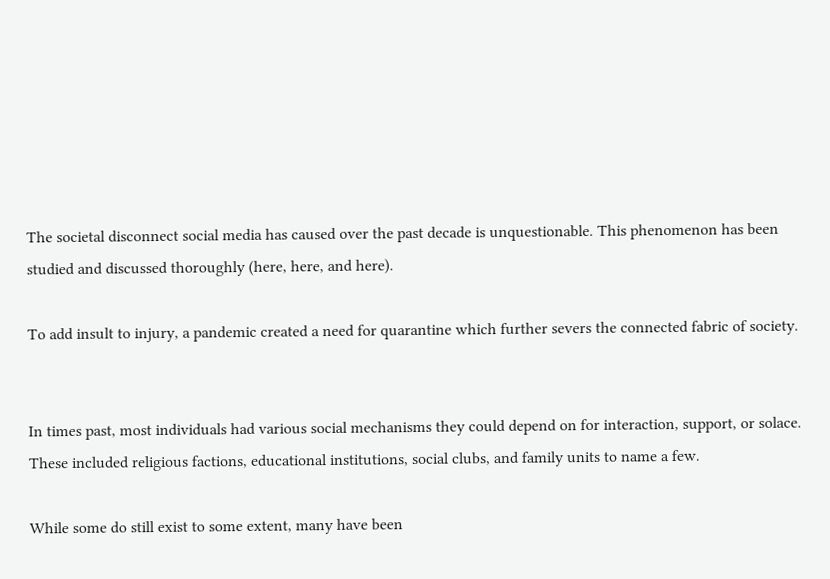The societal disconnect social media has caused over the past decade is unquestionable. This phenomenon has been studied and discussed thoroughly (here, here, and here).

To add insult to injury, a pandemic created a need for quarantine which further severs the connected fabric of society.


In times past, most individuals had various social mechanisms they could depend on for interaction, support, or solace. These included religious factions, educational institutions, social clubs, and family units to name a few.

While some do still exist to some extent, many have been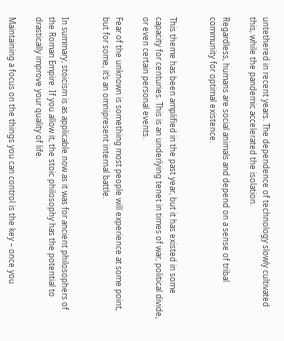untethered in recent years. The dependence of technology slowly cultivated this, while the pandemic accelerated the isolation.

Regardless, humans are social animals and depend on a sense of tribal community for optimal existence.


This theme has been amplified in the past year, but it has existed in some capacity for centuries. This is an underlying tenet in times of war, political divide, or even certain personal events.

Fear of the unknown is something most people will experience at some point, but for some, it’s an omnipresent internal battle.


In summary, stoicism is as applicable now as it was for ancient philosophers of the Roman Empire. If you allow it, the stoic philosophy has the potential to drastically improve your quality of life.

Maintaining a focus on the things you can control is the key – once you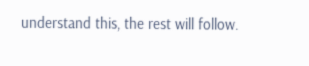understand this, the rest will follow.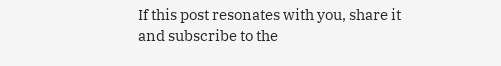If this post resonates with you, share it and subscribe to the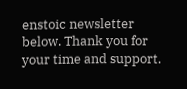enstoic newsletter below. Thank you for your time and support.